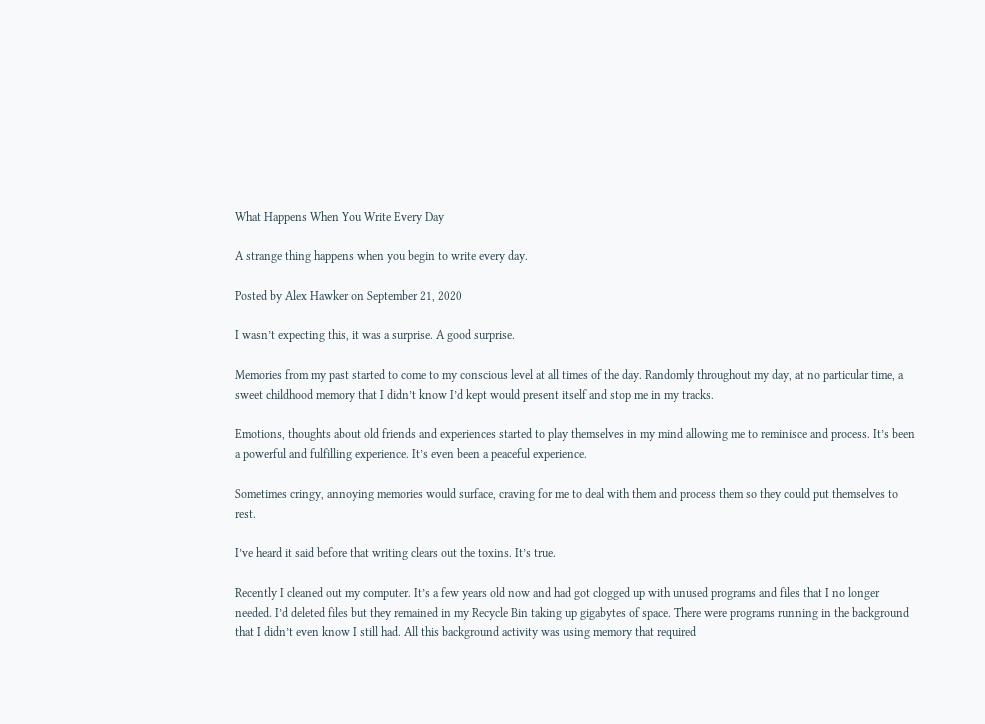What Happens When You Write Every Day

A strange thing happens when you begin to write every day.

Posted by Alex Hawker on September 21, 2020

I wasn’t expecting this, it was a surprise. A good surprise.

Memories from my past started to come to my conscious level at all times of the day. Randomly throughout my day, at no particular time, a sweet childhood memory that I didn’t know I’d kept would present itself and stop me in my tracks.

Emotions, thoughts about old friends and experiences started to play themselves in my mind allowing me to reminisce and process. It’s been a powerful and fulfilling experience. It’s even been a peaceful experience.

Sometimes cringy, annoying memories would surface, craving for me to deal with them and process them so they could put themselves to rest.

I’ve heard it said before that writing clears out the toxins. It’s true.

Recently I cleaned out my computer. It’s a few years old now and had got clogged up with unused programs and files that I no longer needed. I’d deleted files but they remained in my Recycle Bin taking up gigabytes of space. There were programs running in the background that I didn’t even know I still had. All this background activity was using memory that required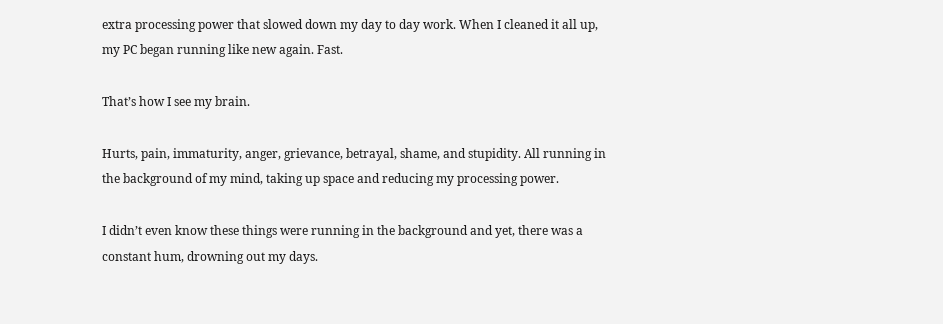extra processing power that slowed down my day to day work. When I cleaned it all up, my PC began running like new again. Fast.

That’s how I see my brain.

Hurts, pain, immaturity, anger, grievance, betrayal, shame, and stupidity. All running in the background of my mind, taking up space and reducing my processing power.

I didn’t even know these things were running in the background and yet, there was a constant hum, drowning out my days.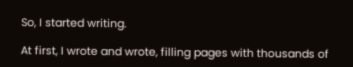So, I started writing.

At first, I wrote and wrote, filling pages with thousands of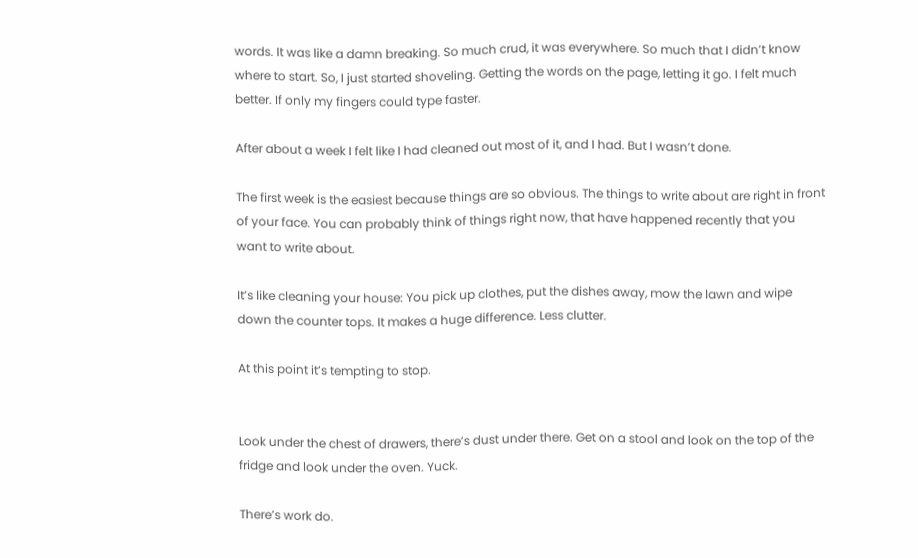words. It was like a damn breaking. So much crud, it was everywhere. So much that I didn’t know where to start. So, I just started shoveling. Getting the words on the page, letting it go. I felt much better. If only my fingers could type faster.

After about a week I felt like I had cleaned out most of it, and I had. But I wasn’t done.

The first week is the easiest because things are so obvious. The things to write about are right in front of your face. You can probably think of things right now, that have happened recently that you want to write about.

It’s like cleaning your house: You pick up clothes, put the dishes away, mow the lawn and wipe down the counter tops. It makes a huge difference. Less clutter.

At this point it’s tempting to stop.


Look under the chest of drawers, there’s dust under there. Get on a stool and look on the top of the fridge and look under the oven. Yuck.

There’s work do.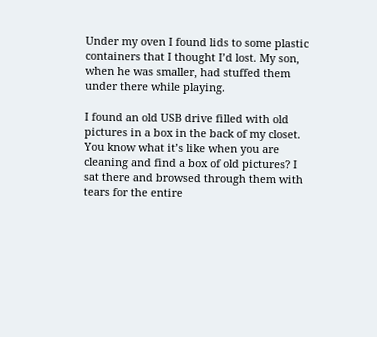Under my oven I found lids to some plastic containers that I thought I’d lost. My son, when he was smaller, had stuffed them under there while playing.

I found an old USB drive filled with old pictures in a box in the back of my closet. You know what it’s like when you are cleaning and find a box of old pictures? I sat there and browsed through them with tears for the entire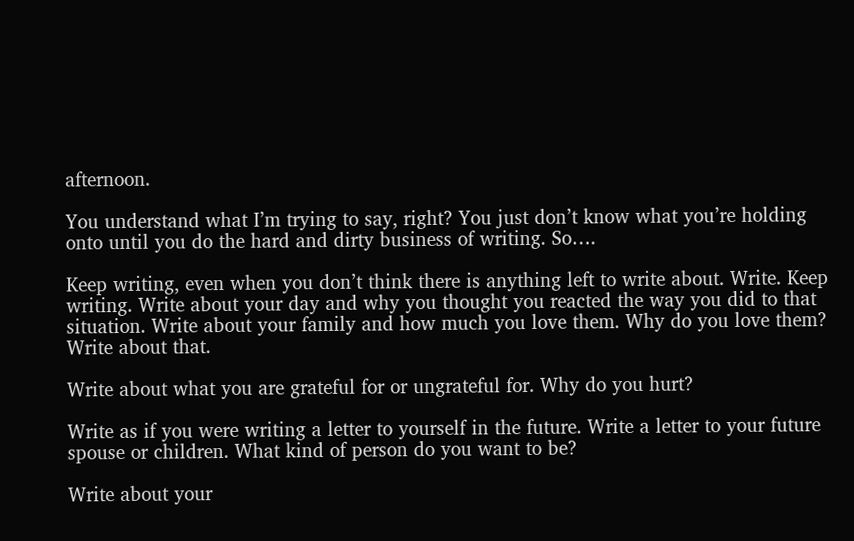afternoon.

You understand what I’m trying to say, right? You just don’t know what you’re holding onto until you do the hard and dirty business of writing. So….

Keep writing, even when you don’t think there is anything left to write about. Write. Keep writing. Write about your day and why you thought you reacted the way you did to that situation. Write about your family and how much you love them. Why do you love them? Write about that.

Write about what you are grateful for or ungrateful for. Why do you hurt?

Write as if you were writing a letter to yourself in the future. Write a letter to your future spouse or children. What kind of person do you want to be?

Write about your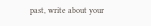past, write about your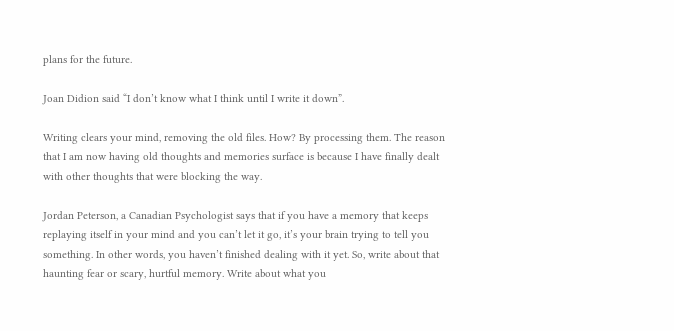plans for the future.

Joan Didion said “I don’t know what I think until I write it down”.

Writing clears your mind, removing the old files. How? By processing them. The reason that I am now having old thoughts and memories surface is because I have finally dealt with other thoughts that were blocking the way.

Jordan Peterson, a Canadian Psychologist says that if you have a memory that keeps replaying itself in your mind and you can’t let it go, it’s your brain trying to tell you something. In other words, you haven’t finished dealing with it yet. So, write about that haunting fear or scary, hurtful memory. Write about what you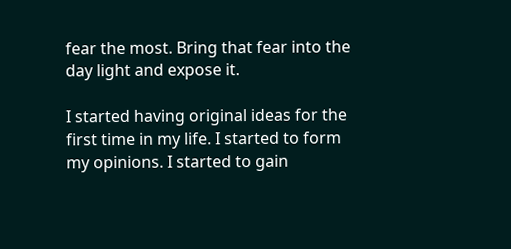fear the most. Bring that fear into the day light and expose it.

I started having original ideas for the first time in my life. I started to form my opinions. I started to gain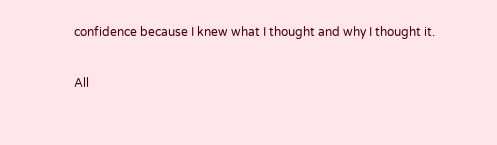confidence because I knew what I thought and why I thought it.

All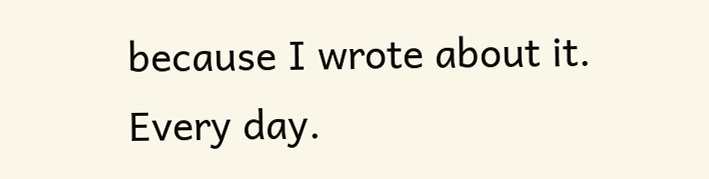because I wrote about it. Every day.